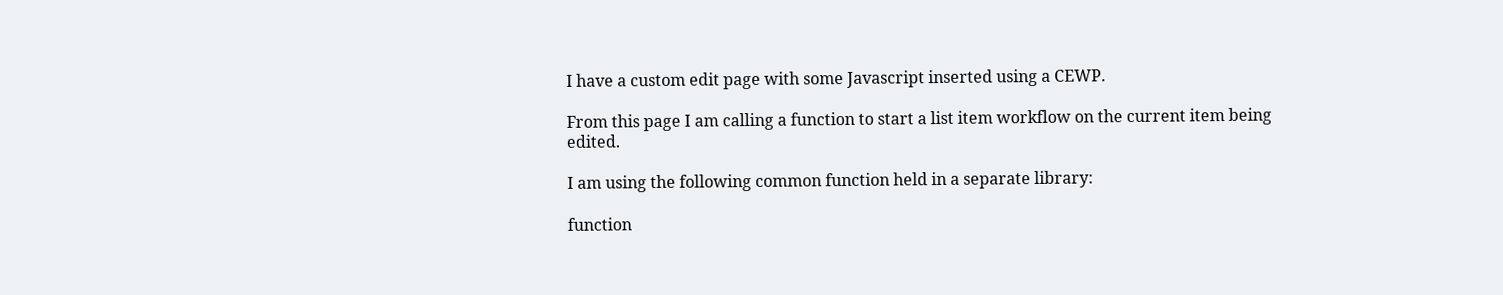I have a custom edit page with some Javascript inserted using a CEWP.

From this page I am calling a function to start a list item workflow on the current item being edited.

I am using the following common function held in a separate library:

function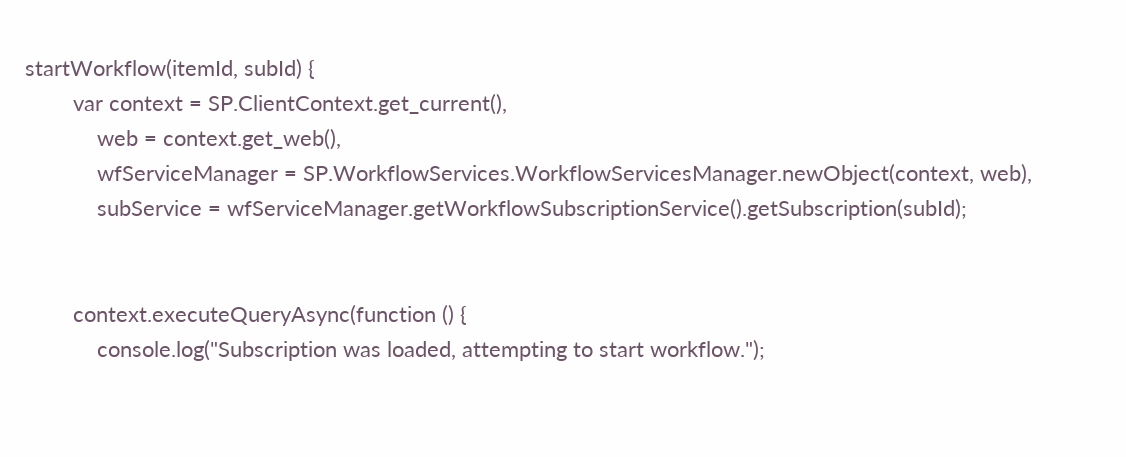startWorkflow(itemId, subId) {
        var context = SP.ClientContext.get_current(),
            web = context.get_web(),
            wfServiceManager = SP.WorkflowServices.WorkflowServicesManager.newObject(context, web),
            subService = wfServiceManager.getWorkflowSubscriptionService().getSubscription(subId);


        context.executeQueryAsync(function () {
            console.log("Subscription was loaded, attempting to start workflow.");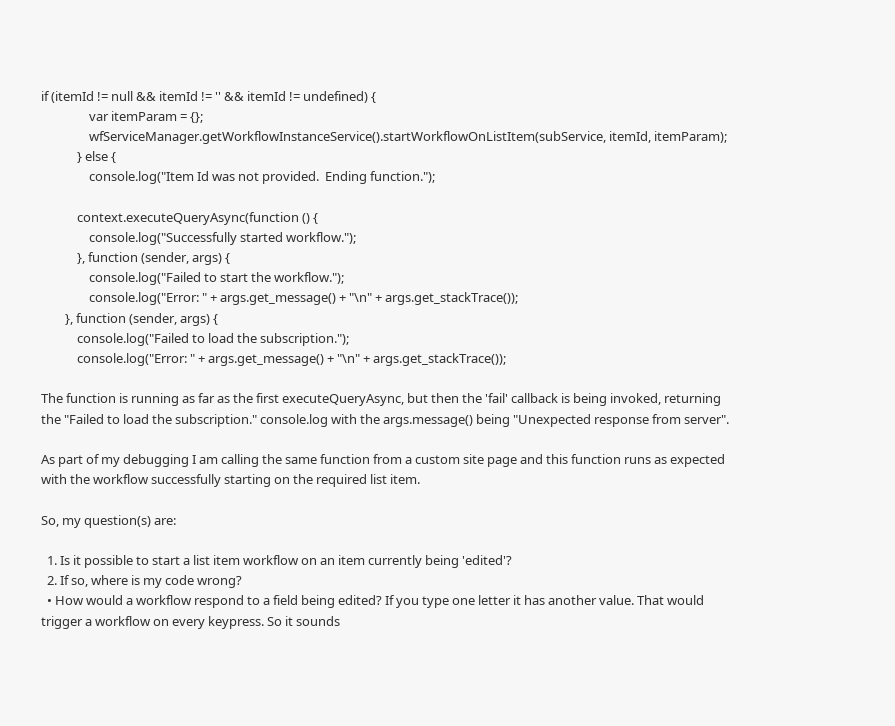if (itemId != null && itemId != '' && itemId != undefined) {
                var itemParam = {};
                wfServiceManager.getWorkflowInstanceService().startWorkflowOnListItem(subService, itemId, itemParam);
            } else {
                console.log("Item Id was not provided.  Ending function.");

            context.executeQueryAsync(function () {
                console.log("Successfully started workflow.");
            }, function (sender, args) {
                console.log("Failed to start the workflow.");
                console.log("Error: " + args.get_message() + "\n" + args.get_stackTrace());
        }, function (sender, args) {
            console.log("Failed to load the subscription.");
            console.log("Error: " + args.get_message() + "\n" + args.get_stackTrace());

The function is running as far as the first executeQueryAsync, but then the 'fail' callback is being invoked, returning the "Failed to load the subscription." console.log with the args.message() being "Unexpected response from server".

As part of my debugging I am calling the same function from a custom site page and this function runs as expected with the workflow successfully starting on the required list item.

So, my question(s) are:

  1. Is it possible to start a list item workflow on an item currently being 'edited'?
  2. If so, where is my code wrong?
  • How would a workflow respond to a field being edited? If you type one letter it has another value. That would trigger a workflow on every keypress. So it sounds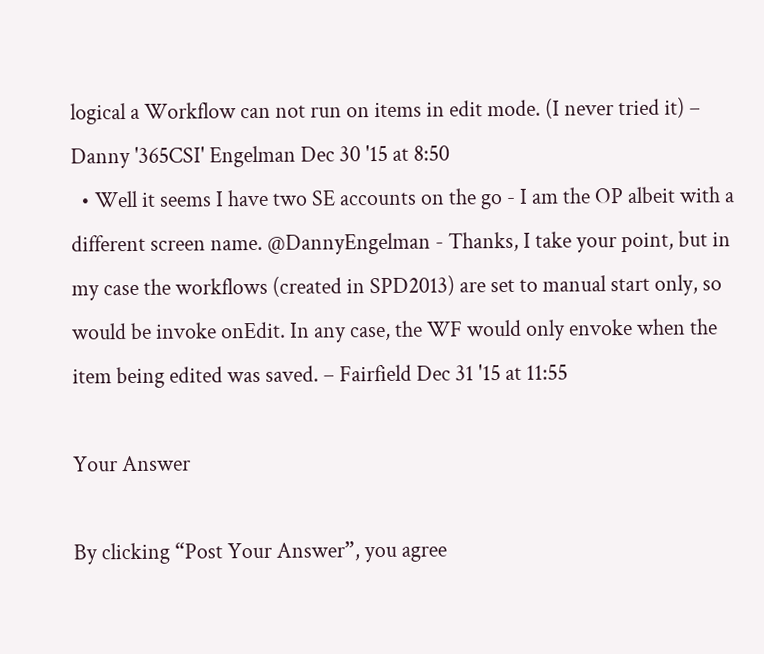logical a Workflow can not run on items in edit mode. (I never tried it) – Danny '365CSI' Engelman Dec 30 '15 at 8:50
  • Well it seems I have two SE accounts on the go - I am the OP albeit with a different screen name. @DannyEngelman - Thanks, I take your point, but in my case the workflows (created in SPD2013) are set to manual start only, so would be invoke onEdit. In any case, the WF would only envoke when the item being edited was saved. – Fairfield Dec 31 '15 at 11:55

Your Answer

By clicking “Post Your Answer”, you agree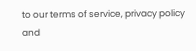to our terms of service, privacy policy and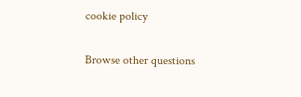cookie policy

Browse other questions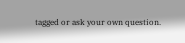tagged or ask your own question.